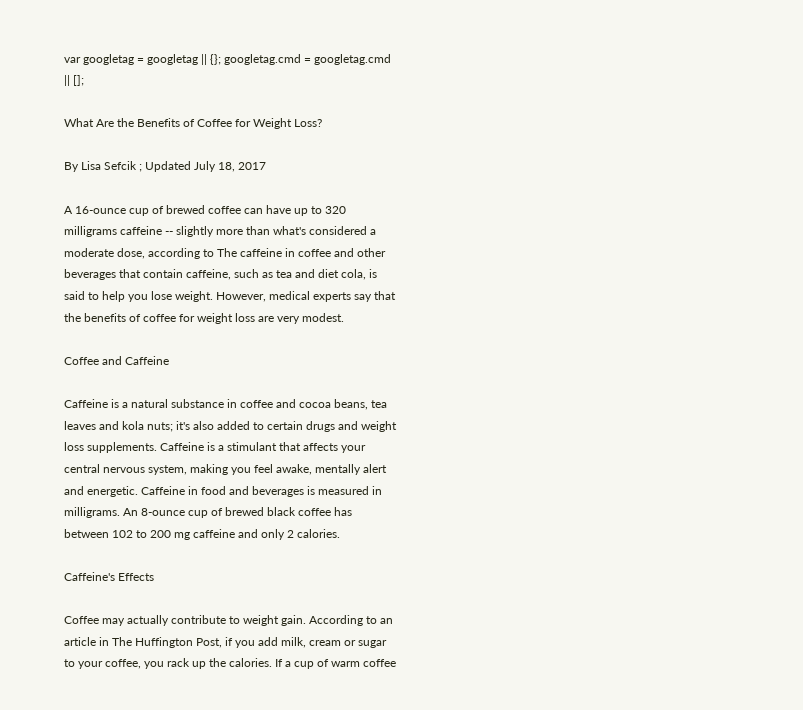var googletag = googletag || {}; googletag.cmd = googletag.cmd || [];

What Are the Benefits of Coffee for Weight Loss?

By Lisa Sefcik ; Updated July 18, 2017

A 16-ounce cup of brewed coffee can have up to 320 milligrams caffeine -- slightly more than what's considered a moderate dose, according to The caffeine in coffee and other beverages that contain caffeine, such as tea and diet cola, is said to help you lose weight. However, medical experts say that the benefits of coffee for weight loss are very modest.

Coffee and Caffeine

Caffeine is a natural substance in coffee and cocoa beans, tea leaves and kola nuts; it's also added to certain drugs and weight loss supplements. Caffeine is a stimulant that affects your central nervous system, making you feel awake, mentally alert and energetic. Caffeine in food and beverages is measured in milligrams. An 8-ounce cup of brewed black coffee has between 102 to 200 mg caffeine and only 2 calories.

Caffeine's Effects

Coffee may actually contribute to weight gain. According to an article in The Huffington Post, if you add milk, cream or sugar to your coffee, you rack up the calories. If a cup of warm coffee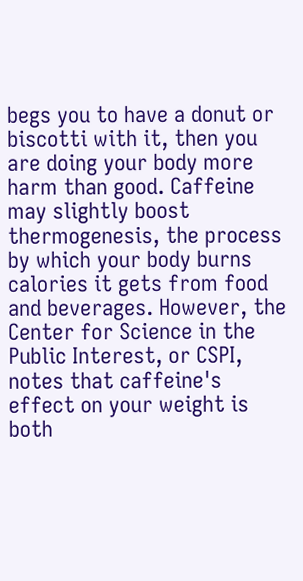begs you to have a donut or biscotti with it, then you are doing your body more harm than good. Caffeine may slightly boost thermogenesis, the process by which your body burns calories it gets from food and beverages. However, the Center for Science in the Public Interest, or CSPI, notes that caffeine's effect on your weight is both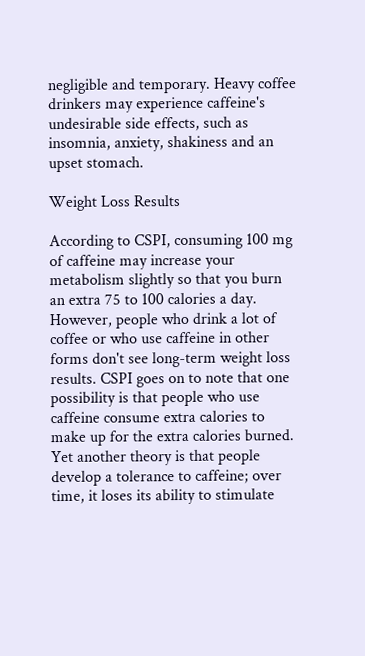negligible and temporary. Heavy coffee drinkers may experience caffeine's undesirable side effects, such as insomnia, anxiety, shakiness and an upset stomach.

Weight Loss Results

According to CSPI, consuming 100 mg of caffeine may increase your metabolism slightly so that you burn an extra 75 to 100 calories a day. However, people who drink a lot of coffee or who use caffeine in other forms don't see long-term weight loss results. CSPI goes on to note that one possibility is that people who use caffeine consume extra calories to make up for the extra calories burned. Yet another theory is that people develop a tolerance to caffeine; over time, it loses its ability to stimulate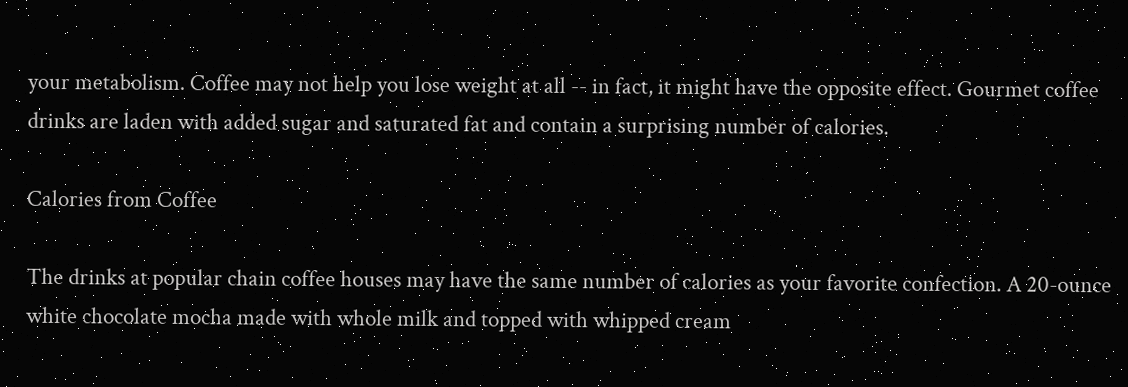your metabolism. Coffee may not help you lose weight at all -- in fact, it might have the opposite effect. Gourmet coffee drinks are laden with added sugar and saturated fat and contain a surprising number of calories.

Calories from Coffee

The drinks at popular chain coffee houses may have the same number of calories as your favorite confection. A 20-ounce white chocolate mocha made with whole milk and topped with whipped cream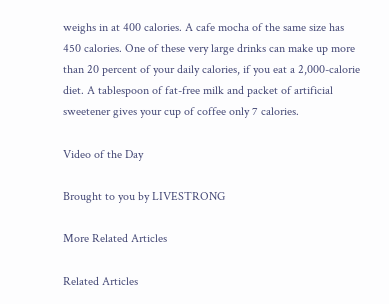weighs in at 400 calories. A cafe mocha of the same size has 450 calories. One of these very large drinks can make up more than 20 percent of your daily calories, if you eat a 2,000-calorie diet. A tablespoon of fat-free milk and packet of artificial sweetener gives your cup of coffee only 7 calories.

Video of the Day

Brought to you by LIVESTRONG

More Related Articles

Related Articles